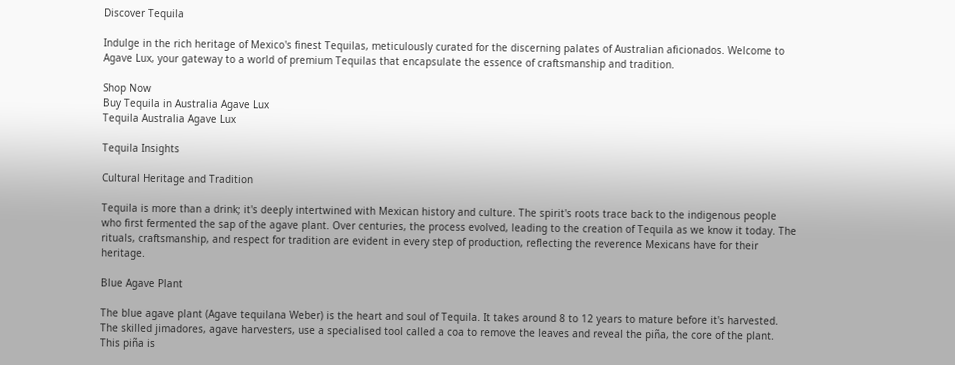Discover Tequila

Indulge in the rich heritage of Mexico's finest Tequilas, meticulously curated for the discerning palates of Australian aficionados. Welcome to Agave Lux, your gateway to a world of premium Tequilas that encapsulate the essence of craftsmanship and tradition.

Shop Now
Buy Tequila in Australia Agave Lux
Tequila Australia Agave Lux

Tequila Insights

Cultural Heritage and Tradition

Tequila is more than a drink; it's deeply intertwined with Mexican history and culture. The spirit's roots trace back to the indigenous people who first fermented the sap of the agave plant. Over centuries, the process evolved, leading to the creation of Tequila as we know it today. The rituals, craftsmanship, and respect for tradition are evident in every step of production, reflecting the reverence Mexicans have for their heritage.

Blue Agave Plant

The blue agave plant (Agave tequilana Weber) is the heart and soul of Tequila. It takes around 8 to 12 years to mature before it's harvested. The skilled jimadores, agave harvesters, use a specialised tool called a coa to remove the leaves and reveal the piña, the core of the plant. This piña is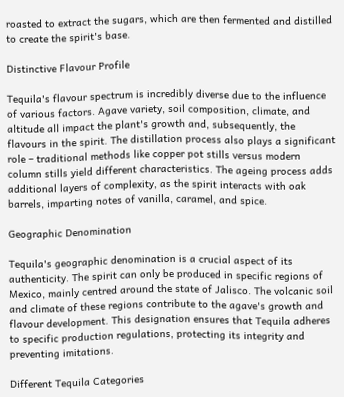roasted to extract the sugars, which are then fermented and distilled to create the spirit's base.

Distinctive Flavour Profile

Tequila's flavour spectrum is incredibly diverse due to the influence of various factors. Agave variety, soil composition, climate, and altitude all impact the plant's growth and, subsequently, the flavours in the spirit. The distillation process also plays a significant role – traditional methods like copper pot stills versus modern column stills yield different characteristics. The ageing process adds additional layers of complexity, as the spirit interacts with oak barrels, imparting notes of vanilla, caramel, and spice.

Geographic Denomination

Tequila's geographic denomination is a crucial aspect of its authenticity. The spirit can only be produced in specific regions of Mexico, mainly centred around the state of Jalisco. The volcanic soil and climate of these regions contribute to the agave's growth and flavour development. This designation ensures that Tequila adheres to specific production regulations, protecting its integrity and preventing imitations.

Different Tequila Categories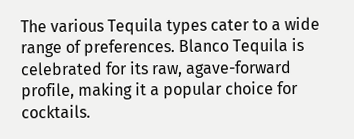The various Tequila types cater to a wide range of preferences. Blanco Tequila is celebrated for its raw, agave-forward profile, making it a popular choice for cocktails.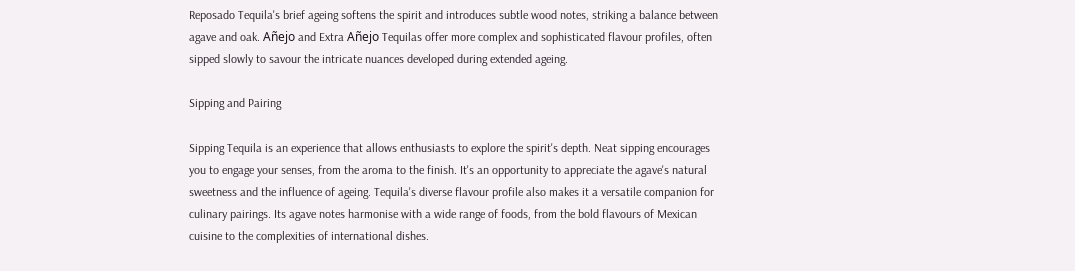Reposado Tequila's brief ageing softens the spirit and introduces subtle wood notes, striking a balance between agave and oak. Añejo and Extra Añejo Tequilas offer more complex and sophisticated flavour profiles, often sipped slowly to savour the intricate nuances developed during extended ageing.

Sipping and Pairing

Sipping Tequila is an experience that allows enthusiasts to explore the spirit's depth. Neat sipping encourages you to engage your senses, from the aroma to the finish. It's an opportunity to appreciate the agave's natural sweetness and the influence of ageing. Tequila's diverse flavour profile also makes it a versatile companion for culinary pairings. Its agave notes harmonise with a wide range of foods, from the bold flavours of Mexican cuisine to the complexities of international dishes.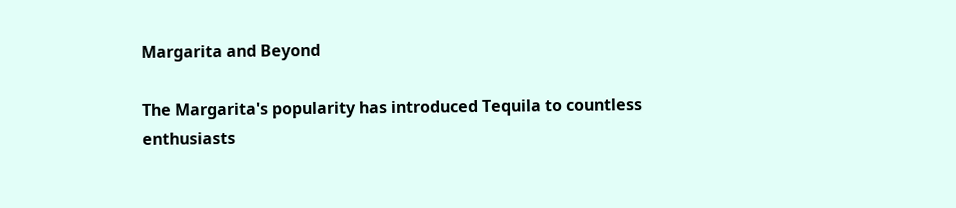Margarita and Beyond

The Margarita's popularity has introduced Tequila to countless enthusiasts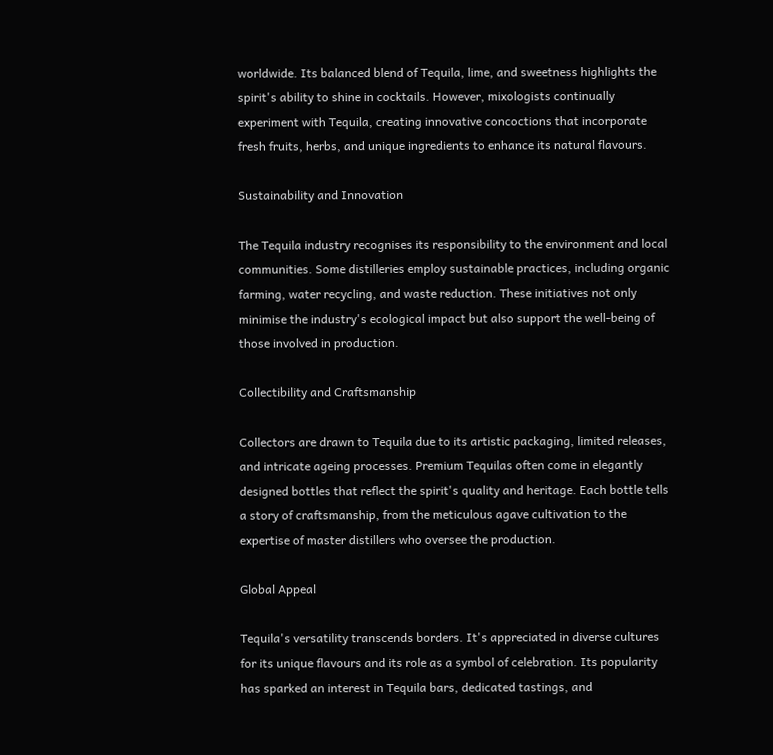worldwide. Its balanced blend of Tequila, lime, and sweetness highlights the spirit's ability to shine in cocktails. However, mixologists continually experiment with Tequila, creating innovative concoctions that incorporate fresh fruits, herbs, and unique ingredients to enhance its natural flavours.

Sustainability and Innovation

The Tequila industry recognises its responsibility to the environment and local communities. Some distilleries employ sustainable practices, including organic farming, water recycling, and waste reduction. These initiatives not only minimise the industry's ecological impact but also support the well-being of those involved in production.

Collectibility and Craftsmanship

Collectors are drawn to Tequila due to its artistic packaging, limited releases, and intricate ageing processes. Premium Tequilas often come in elegantly designed bottles that reflect the spirit's quality and heritage. Each bottle tells a story of craftsmanship, from the meticulous agave cultivation to the expertise of master distillers who oversee the production.

Global Appeal

Tequila's versatility transcends borders. It's appreciated in diverse cultures for its unique flavours and its role as a symbol of celebration. Its popularity has sparked an interest in Tequila bars, dedicated tastings, and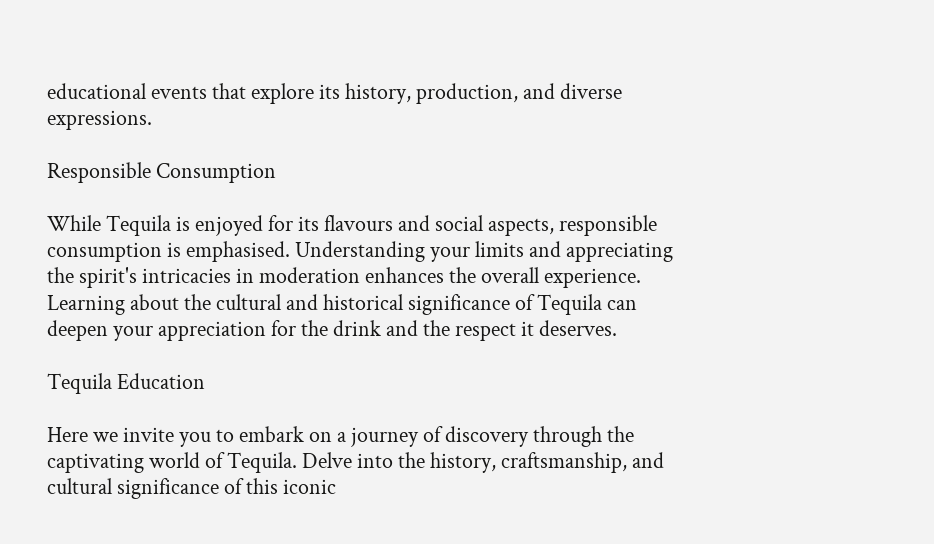educational events that explore its history, production, and diverse expressions.

Responsible Consumption

While Tequila is enjoyed for its flavours and social aspects, responsible consumption is emphasised. Understanding your limits and appreciating the spirit's intricacies in moderation enhances the overall experience. Learning about the cultural and historical significance of Tequila can deepen your appreciation for the drink and the respect it deserves.

Tequila Education

Here we invite you to embark on a journey of discovery through the captivating world of Tequila. Delve into the history, craftsmanship, and cultural significance of this iconic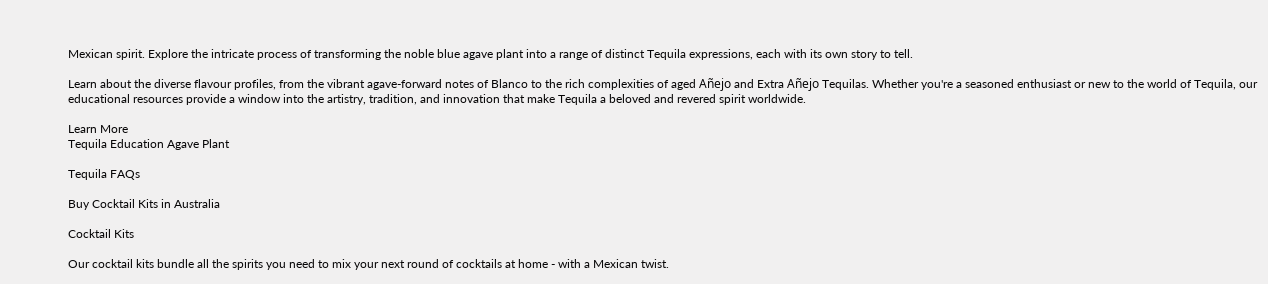Mexican spirit. Explore the intricate process of transforming the noble blue agave plant into a range of distinct Tequila expressions, each with its own story to tell.

Learn about the diverse flavour profiles, from the vibrant agave-forward notes of Blanco to the rich complexities of aged Añejo and Extra Añejo Tequilas. Whether you're a seasoned enthusiast or new to the world of Tequila, our educational resources provide a window into the artistry, tradition, and innovation that make Tequila a beloved and revered spirit worldwide.

Learn More
Tequila Education Agave Plant

Tequila FAQs

Buy Cocktail Kits in Australia

Cocktail Kits

Our cocktail kits bundle all the spirits you need to mix your next round of cocktails at home - with a Mexican twist.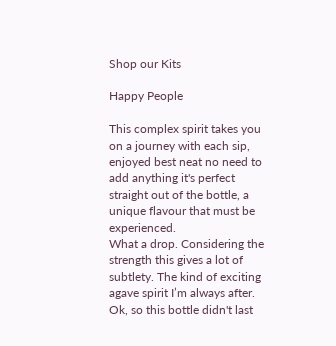Shop our Kits

Happy People

This complex spirit takes you on a journey with each sip, enjoyed best neat no need to add anything it's perfect straight out of the bottle, a unique flavour that must be experienced.
What a drop. Considering the strength this gives a lot of subtlety. The kind of exciting agave spirit I’m always after.
Ok, so this bottle didn't last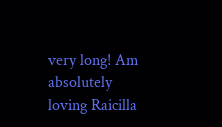very long! Am absolutely loving Raicilla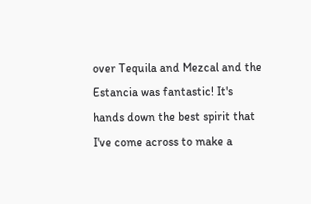over Tequila and Mezcal and the Estancia was fantastic! It's hands down the best spirit that I've come across to make a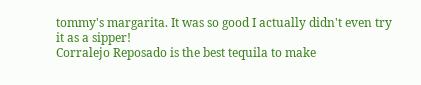tommy's margarita. It was so good I actually didn't even try it as a sipper!
Corralejo Reposado is the best tequila to make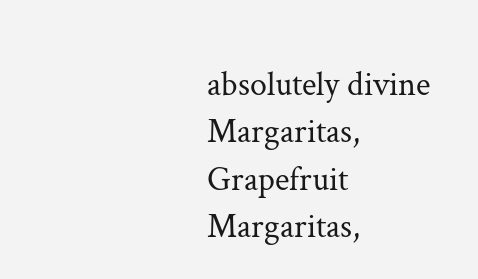absolutely divine Margaritas, Grapefruit Margaritas,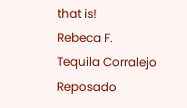that is!
Rebeca F.
Tequila Corralejo Reposado